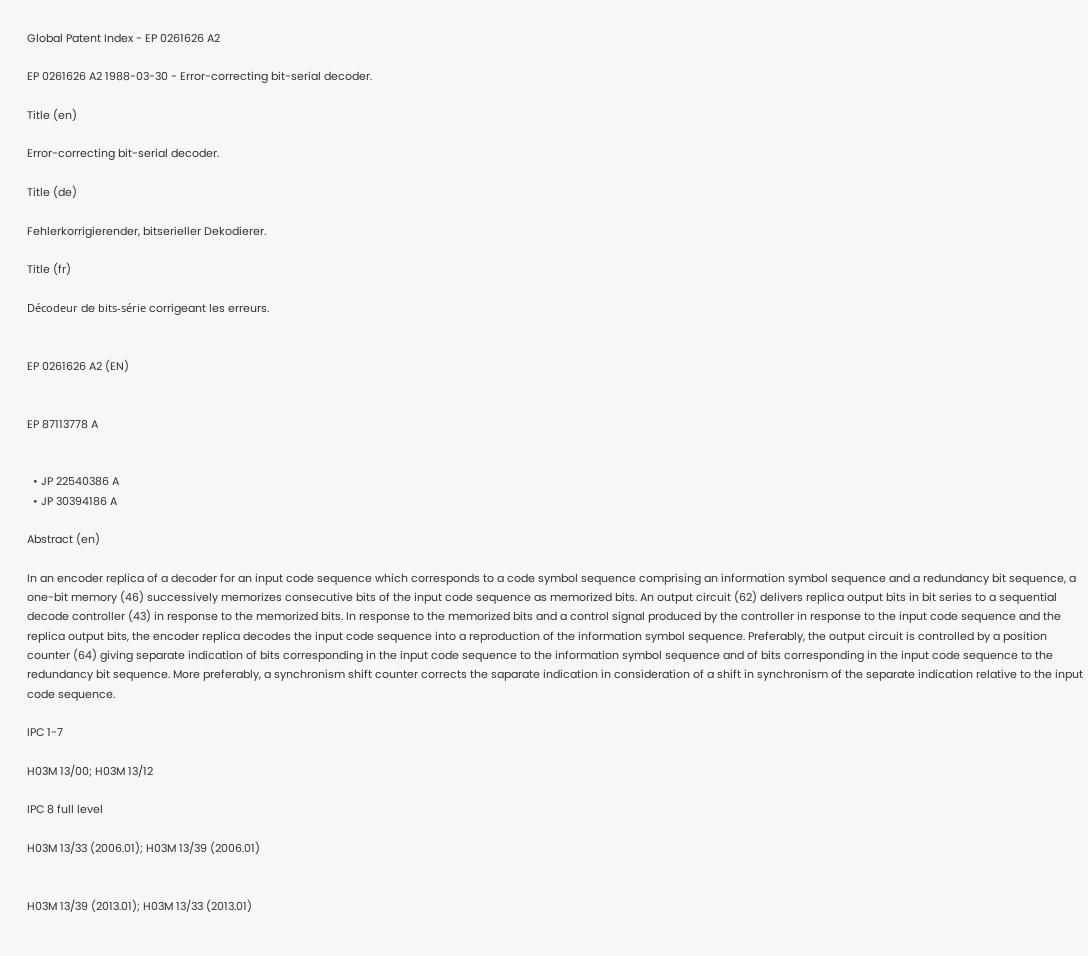Global Patent Index - EP 0261626 A2

EP 0261626 A2 1988-03-30 - Error-correcting bit-serial decoder.

Title (en)

Error-correcting bit-serial decoder.

Title (de)

Fehlerkorrigierender, bitserieller Dekodierer.

Title (fr)

Décodeur de bits-série corrigeant les erreurs.


EP 0261626 A2 (EN)


EP 87113778 A


  • JP 22540386 A
  • JP 30394186 A

Abstract (en)

In an encoder replica of a decoder for an input code sequence which corresponds to a code symbol sequence comprising an information symbol sequence and a redundancy bit sequence, a one-bit memory (46) successively memorizes consecutive bits of the input code sequence as memorized bits. An output circuit (62) delivers replica output bits in bit series to a sequential decode controller (43) in response to the memorized bits. In response to the memorized bits and a control signal produced by the controller in response to the input code sequence and the replica output bits, the encoder replica decodes the input code sequence into a reproduction of the information symbol sequence. Preferably, the output circuit is controlled by a position counter (64) giving separate indication of bits corresponding in the input code sequence to the information symbol sequence and of bits corresponding in the input code sequence to the redundancy bit sequence. More preferably, a synchronism shift counter corrects the saparate indication in consideration of a shift in synchronism of the separate indication relative to the input code sequence.

IPC 1-7

H03M 13/00; H03M 13/12

IPC 8 full level

H03M 13/33 (2006.01); H03M 13/39 (2006.01)


H03M 13/39 (2013.01); H03M 13/33 (2013.01)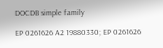DOCDB simple family

EP 0261626 A2 19880330; EP 0261626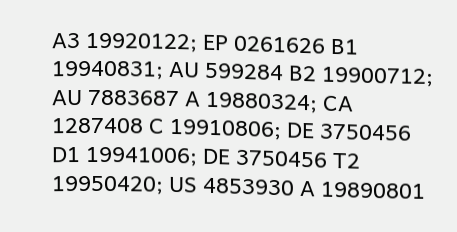A3 19920122; EP 0261626 B1 19940831; AU 599284 B2 19900712; AU 7883687 A 19880324; CA 1287408 C 19910806; DE 3750456 D1 19941006; DE 3750456 T2 19950420; US 4853930 A 19890801